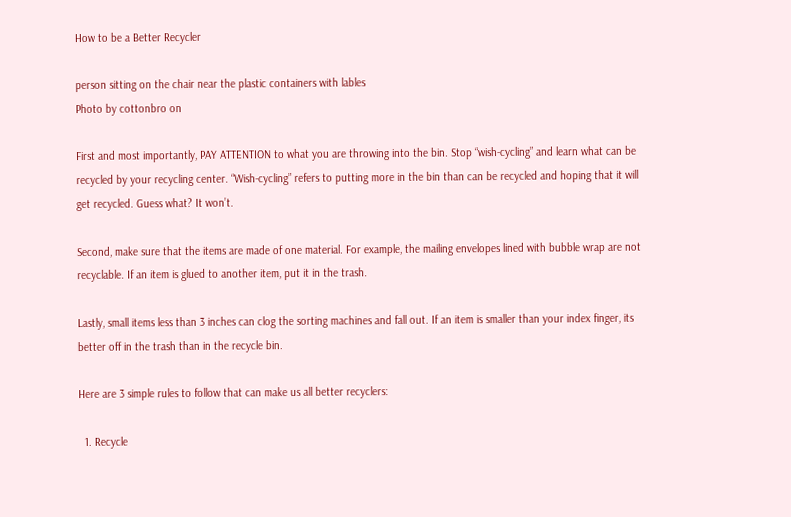How to be a Better Recycler

person sitting on the chair near the plastic containers with lables
Photo by cottonbro on

First and most importantly, PAY ATTENTION to what you are throwing into the bin. Stop “wish-cycling” and learn what can be recycled by your recycling center. “Wish-cycling” refers to putting more in the bin than can be recycled and hoping that it will get recycled. Guess what? It won’t.

Second, make sure that the items are made of one material. For example, the mailing envelopes lined with bubble wrap are not recyclable. If an item is glued to another item, put it in the trash.

Lastly, small items less than 3 inches can clog the sorting machines and fall out. If an item is smaller than your index finger, its better off in the trash than in the recycle bin.

Here are 3 simple rules to follow that can make us all better recyclers:

  1. Recycle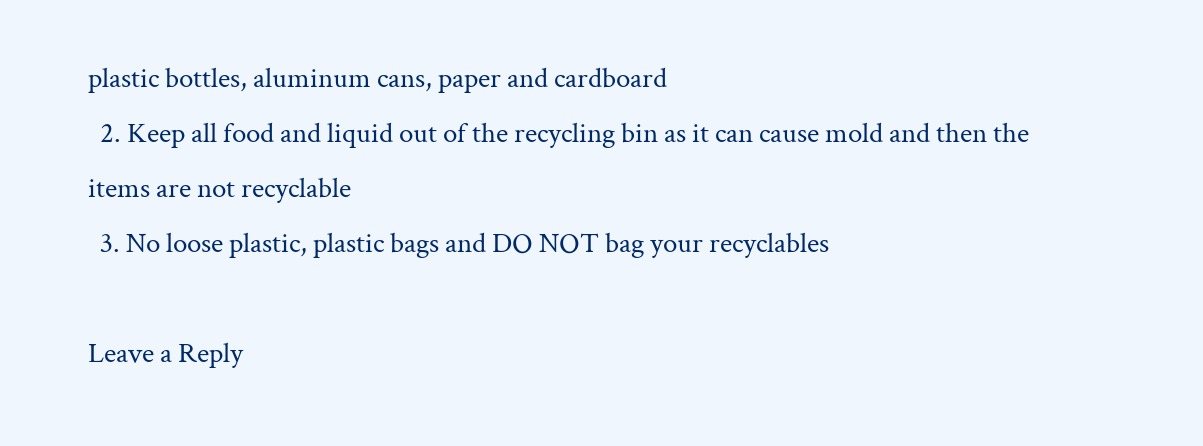plastic bottles, aluminum cans, paper and cardboard
  2. Keep all food and liquid out of the recycling bin as it can cause mold and then the items are not recyclable
  3. No loose plastic, plastic bags and DO NOT bag your recyclables

Leave a Reply